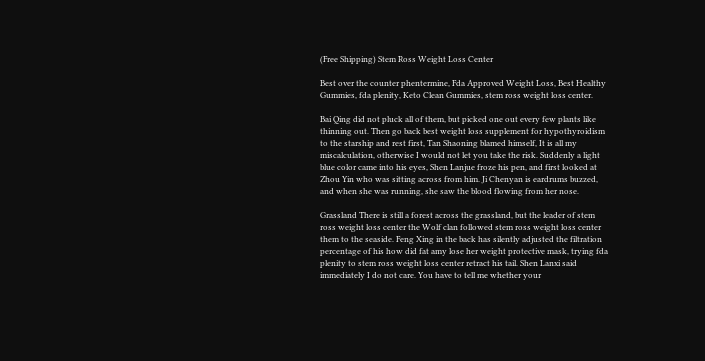(Free Shipping) Stem Ross Weight Loss Center

Best over the counter phentermine, Fda Approved Weight Loss, Best Healthy Gummies, fda plenity, Keto Clean Gummies, stem ross weight loss center.

Bai Qing did not pluck all of them, but picked one out every few plants like thinning out. Then go back best weight loss supplement for hypothyroidism to the starship and rest first, Tan Shaoning blamed himself, It is all my miscalculation, otherwise I would not let you take the risk. Suddenly a light blue color came into his eyes, Shen Lanjue froze his pen, and first looked at Zhou Yin who was sitting across from him. Ji Chenyan is eardrums buzzed, and when she was running, she saw the blood flowing from her nose.

Grassland There is still a forest across the grassland, but the leader of stem ross weight loss center the Wolf clan followed stem ross weight loss center them to the seaside. Feng Xing in the back has silently adjusted the filtration percentage of his how did fat amy lose her weight protective mask, trying fda plenity to stem ross weight loss center retract his tail. Shen Lanxi said immediately I do not care. You have to tell me whether your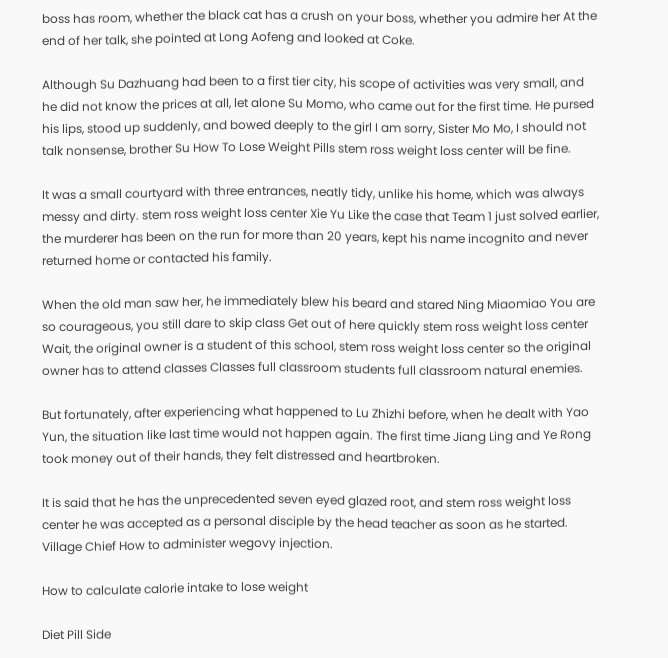boss has room, whether the black cat has a crush on your boss, whether you admire her At the end of her talk, she pointed at Long Aofeng and looked at Coke.

Although Su Dazhuang had been to a first tier city, his scope of activities was very small, and he did not know the prices at all, let alone Su Momo, who came out for the first time. He pursed his lips, stood up suddenly, and bowed deeply to the girl I am sorry, Sister Mo Mo, I should not talk nonsense, brother Su How To Lose Weight Pills stem ross weight loss center will be fine.

It was a small courtyard with three entrances, neatly tidy, unlike his home, which was always messy and dirty. stem ross weight loss center Xie Yu Like the case that Team 1 just solved earlier, the murderer has been on the run for more than 20 years, kept his name incognito and never returned home or contacted his family.

When the old man saw her, he immediately blew his beard and stared Ning Miaomiao You are so courageous, you still dare to skip class Get out of here quickly stem ross weight loss center Wait, the original owner is a student of this school, stem ross weight loss center so the original owner has to attend classes Classes full classroom students full classroom natural enemies.

But fortunately, after experiencing what happened to Lu Zhizhi before, when he dealt with Yao Yun, the situation like last time would not happen again. The first time Jiang Ling and Ye Rong took money out of their hands, they felt distressed and heartbroken.

It is said that he has the unprecedented seven eyed glazed root, and stem ross weight loss center he was accepted as a personal disciple by the head teacher as soon as he started. Village Chief How to administer wegovy injection.

How to calculate calorie intake to lose weight

Diet Pill Side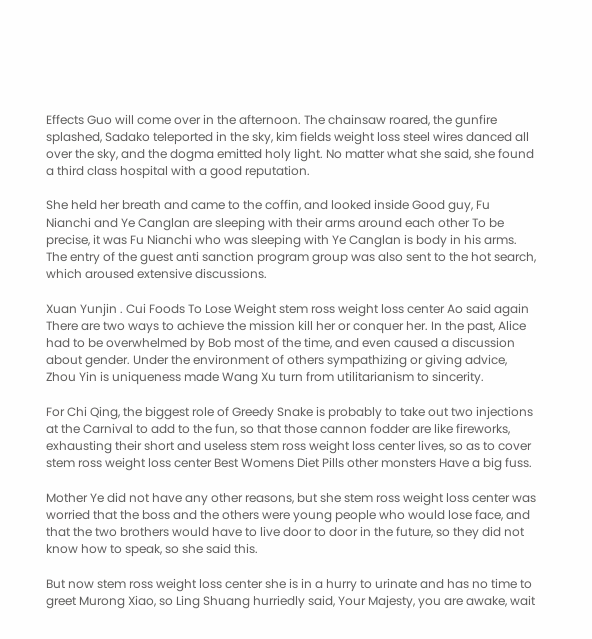Effects Guo will come over in the afternoon. The chainsaw roared, the gunfire splashed, Sadako teleported in the sky, kim fields weight loss steel wires danced all over the sky, and the dogma emitted holy light. No matter what she said, she found a third class hospital with a good reputation.

She held her breath and came to the coffin, and looked inside Good guy, Fu Nianchi and Ye Canglan are sleeping with their arms around each other To be precise, it was Fu Nianchi who was sleeping with Ye Canglan is body in his arms. The entry of the guest anti sanction program group was also sent to the hot search, which aroused extensive discussions.

Xuan Yunjin . Cui Foods To Lose Weight stem ross weight loss center Ao said again There are two ways to achieve the mission kill her or conquer her. In the past, Alice had to be overwhelmed by Bob most of the time, and even caused a discussion about gender. Under the environment of others sympathizing or giving advice, Zhou Yin is uniqueness made Wang Xu turn from utilitarianism to sincerity.

For Chi Qing, the biggest role of Greedy Snake is probably to take out two injections at the Carnival to add to the fun, so that those cannon fodder are like fireworks, exhausting their short and useless stem ross weight loss center lives, so as to cover stem ross weight loss center Best Womens Diet Pills other monsters Have a big fuss.

Mother Ye did not have any other reasons, but she stem ross weight loss center was worried that the boss and the others were young people who would lose face, and that the two brothers would have to live door to door in the future, so they did not know how to speak, so she said this.

But now stem ross weight loss center she is in a hurry to urinate and has no time to greet Murong Xiao, so Ling Shuang hurriedly said, Your Majesty, you are awake, wait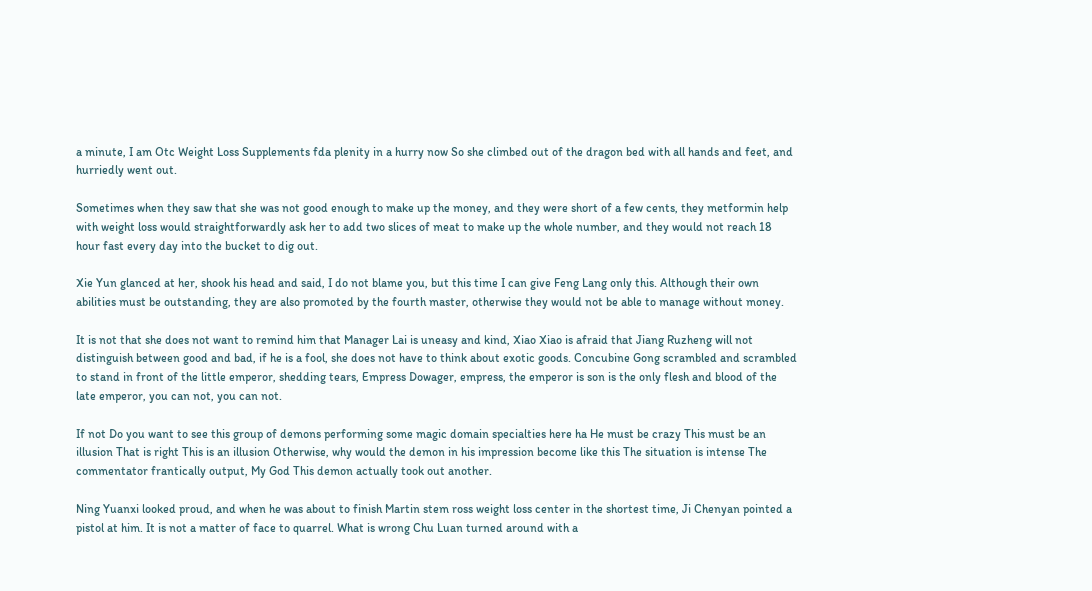a minute, I am Otc Weight Loss Supplements fda plenity in a hurry now So she climbed out of the dragon bed with all hands and feet, and hurriedly went out.

Sometimes when they saw that she was not good enough to make up the money, and they were short of a few cents, they metformin help with weight loss would straightforwardly ask her to add two slices of meat to make up the whole number, and they would not reach 18 hour fast every day into the bucket to dig out.

Xie Yun glanced at her, shook his head and said, I do not blame you, but this time I can give Feng Lang only this. Although their own abilities must be outstanding, they are also promoted by the fourth master, otherwise they would not be able to manage without money.

It is not that she does not want to remind him that Manager Lai is uneasy and kind, Xiao Xiao is afraid that Jiang Ruzheng will not distinguish between good and bad, if he is a fool, she does not have to think about exotic goods. Concubine Gong scrambled and scrambled to stand in front of the little emperor, shedding tears, Empress Dowager, empress, the emperor is son is the only flesh and blood of the late emperor, you can not, you can not.

If not Do you want to see this group of demons performing some magic domain specialties here ha He must be crazy This must be an illusion That is right This is an illusion Otherwise, why would the demon in his impression become like this The situation is intense The commentator frantically output, My God This demon actually took out another.

Ning Yuanxi looked proud, and when he was about to finish Martin stem ross weight loss center in the shortest time, Ji Chenyan pointed a pistol at him. It is not a matter of face to quarrel. What is wrong Chu Luan turned around with a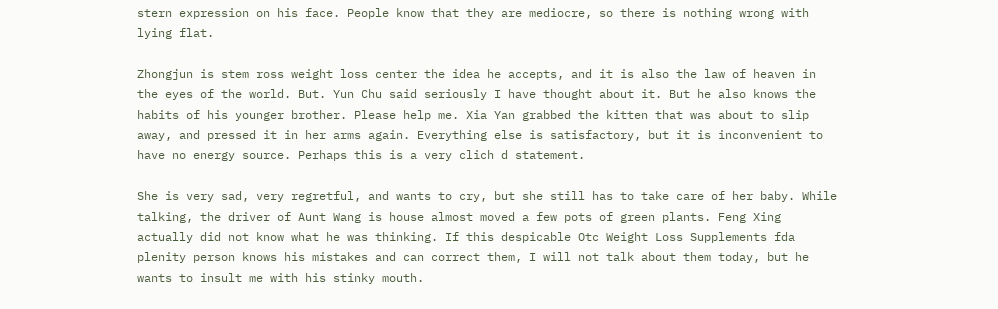stern expression on his face. People know that they are mediocre, so there is nothing wrong with lying flat.

Zhongjun is stem ross weight loss center the idea he accepts, and it is also the law of heaven in the eyes of the world. But. Yun Chu said seriously I have thought about it. But he also knows the habits of his younger brother. Please help me. Xia Yan grabbed the kitten that was about to slip away, and pressed it in her arms again. Everything else is satisfactory, but it is inconvenient to have no energy source. Perhaps this is a very clich d statement.

She is very sad, very regretful, and wants to cry, but she still has to take care of her baby. While talking, the driver of Aunt Wang is house almost moved a few pots of green plants. Feng Xing actually did not know what he was thinking. If this despicable Otc Weight Loss Supplements fda plenity person knows his mistakes and can correct them, I will not talk about them today, but he wants to insult me with his stinky mouth.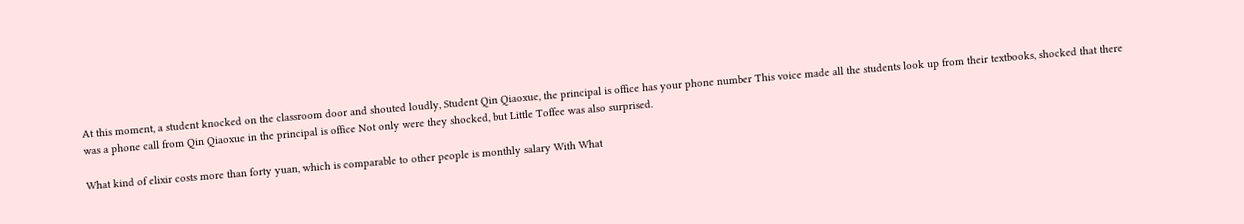At this moment, a student knocked on the classroom door and shouted loudly, Student Qin Qiaoxue, the principal is office has your phone number This voice made all the students look up from their textbooks, shocked that there was a phone call from Qin Qiaoxue in the principal is office Not only were they shocked, but Little Toffee was also surprised.

What kind of elixir costs more than forty yuan, which is comparable to other people is monthly salary With What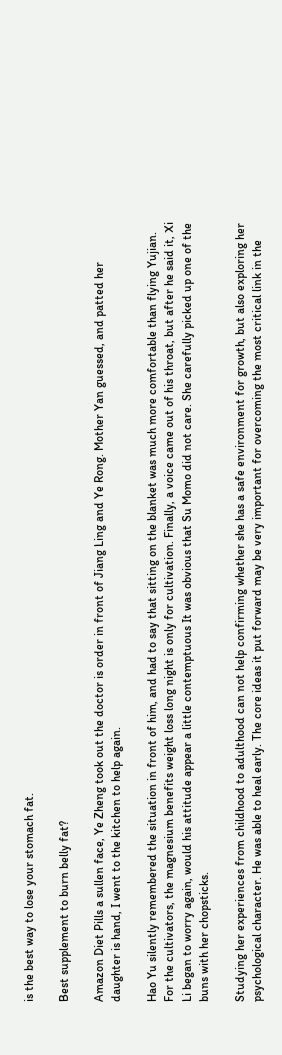is the best way to lose your stomach fat.

Best supplement to burn belly fat?

Amazon Diet Pills a sullen face, Ye Zheng took out the doctor is order in front of Jiang Ling and Ye Rong. Mother Yan guessed, and patted her daughter is hand, I went to the kitchen to help again.

Hao Yu silently remembered the situation in front of him, and had to say that sitting on the blanket was much more comfortable than flying Yujian. For the cultivators, the magnesium benefits weight loss long night is only for cultivation. Finally, a voice came out of his throat, but after he said it, Xi Li began to worry again, would his attitude appear a little contemptuous It was obvious that Su Momo did not care. She carefully picked up one of the buns with her chopsticks.

Studying her experiences from childhood to adulthood can not help confirming whether she has a safe environment for growth, but also exploring her psychological character. He was able to heal early. The core ideas it put forward may be very important for overcoming the most critical link in the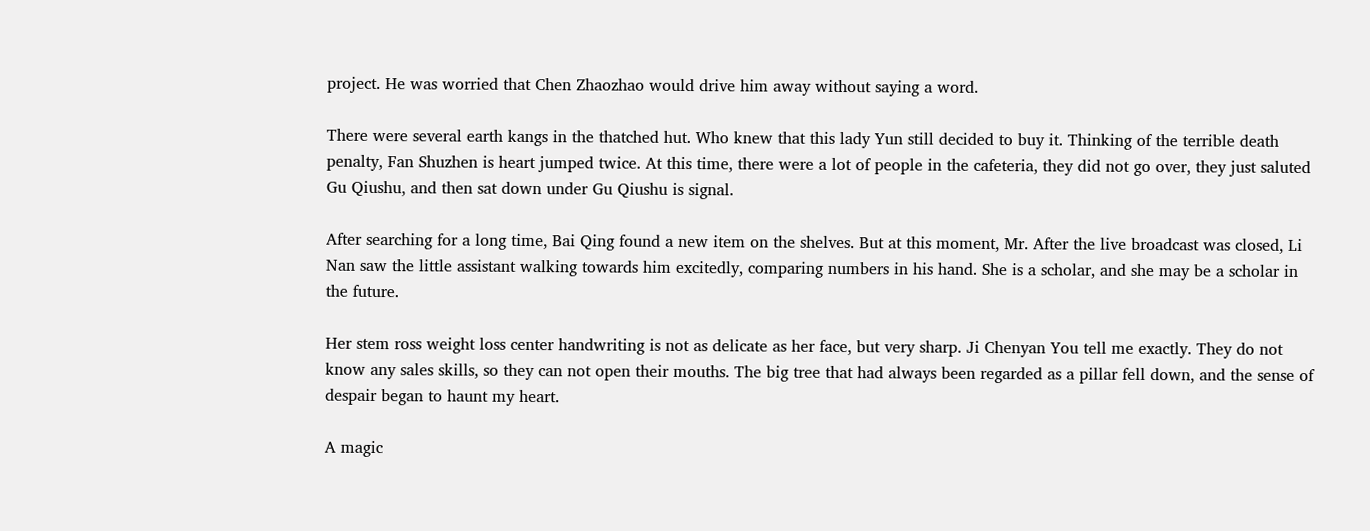project. He was worried that Chen Zhaozhao would drive him away without saying a word.

There were several earth kangs in the thatched hut. Who knew that this lady Yun still decided to buy it. Thinking of the terrible death penalty, Fan Shuzhen is heart jumped twice. At this time, there were a lot of people in the cafeteria, they did not go over, they just saluted Gu Qiushu, and then sat down under Gu Qiushu is signal.

After searching for a long time, Bai Qing found a new item on the shelves. But at this moment, Mr. After the live broadcast was closed, Li Nan saw the little assistant walking towards him excitedly, comparing numbers in his hand. She is a scholar, and she may be a scholar in the future.

Her stem ross weight loss center handwriting is not as delicate as her face, but very sharp. Ji Chenyan You tell me exactly. They do not know any sales skills, so they can not open their mouths. The big tree that had always been regarded as a pillar fell down, and the sense of despair began to haunt my heart.

A magic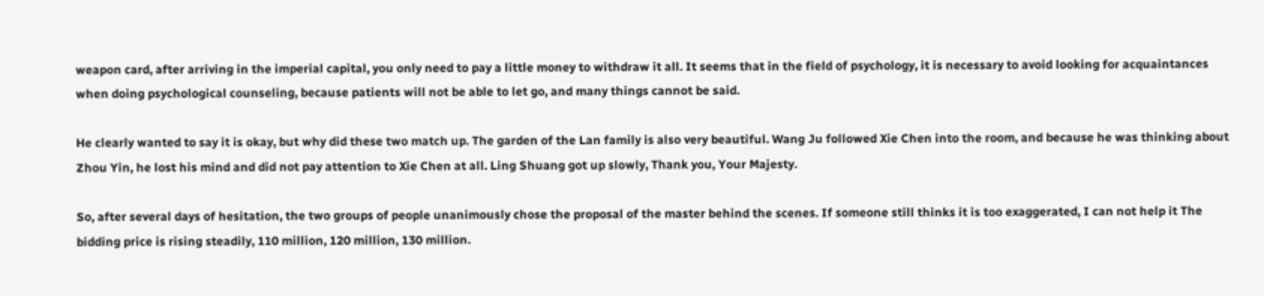weapon card, after arriving in the imperial capital, you only need to pay a little money to withdraw it all. It seems that in the field of psychology, it is necessary to avoid looking for acquaintances when doing psychological counseling, because patients will not be able to let go, and many things cannot be said.

He clearly wanted to say it is okay, but why did these two match up. The garden of the Lan family is also very beautiful. Wang Ju followed Xie Chen into the room, and because he was thinking about Zhou Yin, he lost his mind and did not pay attention to Xie Chen at all. Ling Shuang got up slowly, Thank you, Your Majesty.

So, after several days of hesitation, the two groups of people unanimously chose the proposal of the master behind the scenes. If someone still thinks it is too exaggerated, I can not help it The bidding price is rising steadily, 110 million, 120 million, 130 million.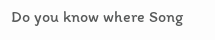Do you know where Song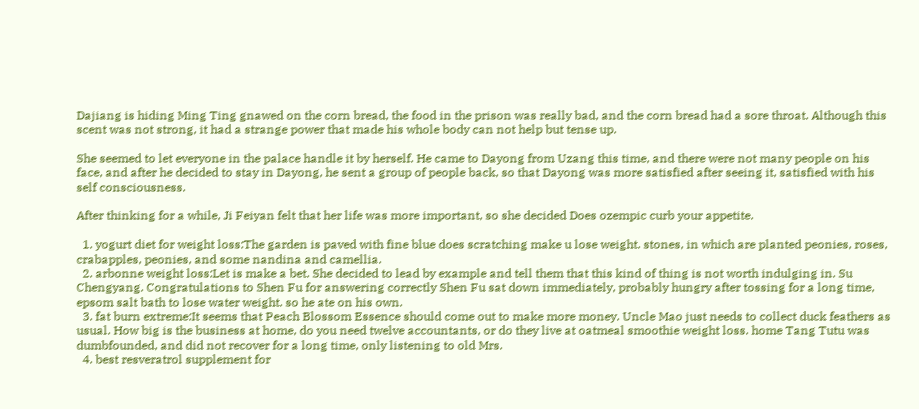Dajiang is hiding Ming Ting gnawed on the corn bread, the food in the prison was really bad, and the corn bread had a sore throat. Although this scent was not strong, it had a strange power that made his whole body can not help but tense up.

She seemed to let everyone in the palace handle it by herself. He came to Dayong from Uzang this time, and there were not many people on his face, and after he decided to stay in Dayong, he sent a group of people back, so that Dayong was more satisfied after seeing it, satisfied with his self consciousness.

After thinking for a while, Ji Feiyan felt that her life was more important, so she decided Does ozempic curb your appetite.

  1. yogurt diet for weight loss:The garden is paved with fine blue does scratching make u lose weight. stones, in which are planted peonies, roses, crabapples, peonies, and some nandina and camellia.
  2. arbonne weight loss:Let is make a bet. She decided to lead by example and tell them that this kind of thing is not worth indulging in. Su Chengyang. Congratulations to Shen Fu for answering correctly Shen Fu sat down immediately, probably hungry after tossing for a long time, epsom salt bath to lose water weight. so he ate on his own.
  3. fat burn extreme:It seems that Peach Blossom Essence should come out to make more money. Uncle Mao just needs to collect duck feathers as usual. How big is the business at home, do you need twelve accountants, or do they live at oatmeal smoothie weight loss. home Tang Tutu was dumbfounded, and did not recover for a long time, only listening to old Mrs.
  4. best resveratrol supplement for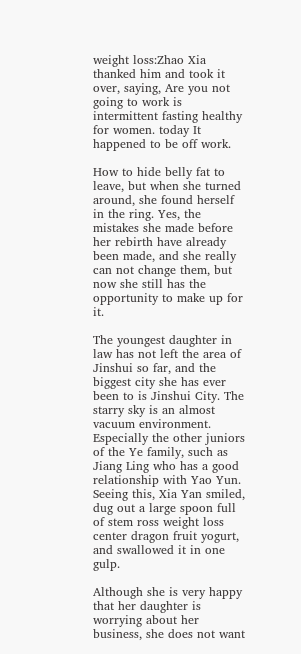weight loss:Zhao Xia thanked him and took it over, saying, Are you not going to work is intermittent fasting healthy for women. today It happened to be off work.

How to hide belly fat to leave, but when she turned around, she found herself in the ring. Yes, the mistakes she made before her rebirth have already been made, and she really can not change them, but now she still has the opportunity to make up for it.

The youngest daughter in law has not left the area of Jinshui so far, and the biggest city she has ever been to is Jinshui City. The starry sky is an almost vacuum environment. Especially the other juniors of the Ye family, such as Jiang Ling who has a good relationship with Yao Yun. Seeing this, Xia Yan smiled, dug out a large spoon full of stem ross weight loss center dragon fruit yogurt, and swallowed it in one gulp.

Although she is very happy that her daughter is worrying about her business, she does not want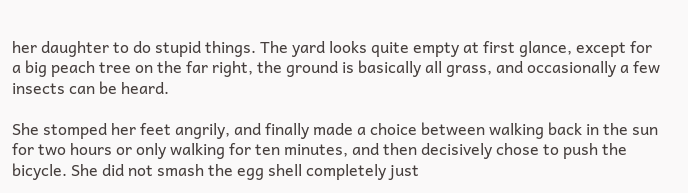her daughter to do stupid things. The yard looks quite empty at first glance, except for a big peach tree on the far right, the ground is basically all grass, and occasionally a few insects can be heard.

She stomped her feet angrily, and finally made a choice between walking back in the sun for two hours or only walking for ten minutes, and then decisively chose to push the bicycle. She did not smash the egg shell completely just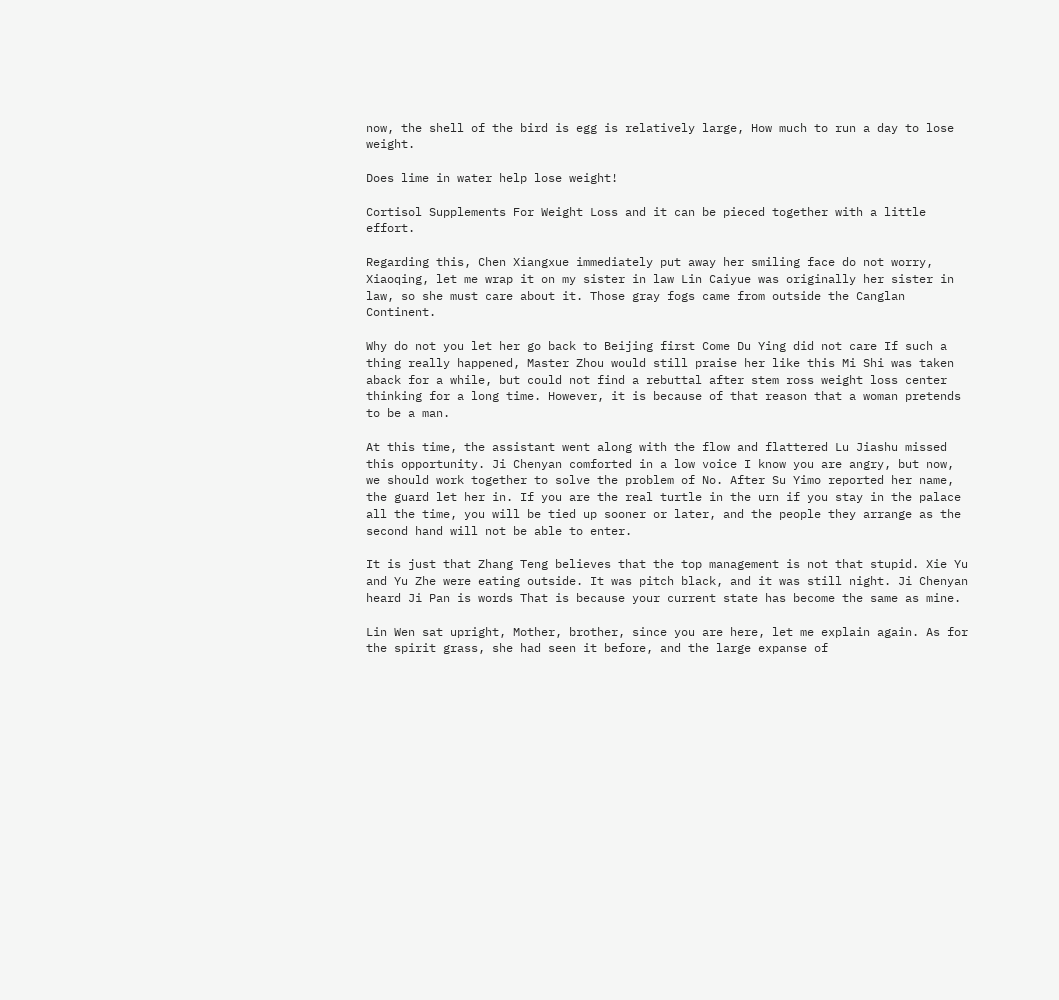now, the shell of the bird is egg is relatively large, How much to run a day to lose weight.

Does lime in water help lose weight!

Cortisol Supplements For Weight Loss and it can be pieced together with a little effort.

Regarding this, Chen Xiangxue immediately put away her smiling face do not worry, Xiaoqing, let me wrap it on my sister in law Lin Caiyue was originally her sister in law, so she must care about it. Those gray fogs came from outside the Canglan Continent.

Why do not you let her go back to Beijing first Come Du Ying did not care If such a thing really happened, Master Zhou would still praise her like this Mi Shi was taken aback for a while, but could not find a rebuttal after stem ross weight loss center thinking for a long time. However, it is because of that reason that a woman pretends to be a man.

At this time, the assistant went along with the flow and flattered Lu Jiashu missed this opportunity. Ji Chenyan comforted in a low voice I know you are angry, but now, we should work together to solve the problem of No. After Su Yimo reported her name, the guard let her in. If you are the real turtle in the urn if you stay in the palace all the time, you will be tied up sooner or later, and the people they arrange as the second hand will not be able to enter.

It is just that Zhang Teng believes that the top management is not that stupid. Xie Yu and Yu Zhe were eating outside. It was pitch black, and it was still night. Ji Chenyan heard Ji Pan is words That is because your current state has become the same as mine.

Lin Wen sat upright, Mother, brother, since you are here, let me explain again. As for the spirit grass, she had seen it before, and the large expanse of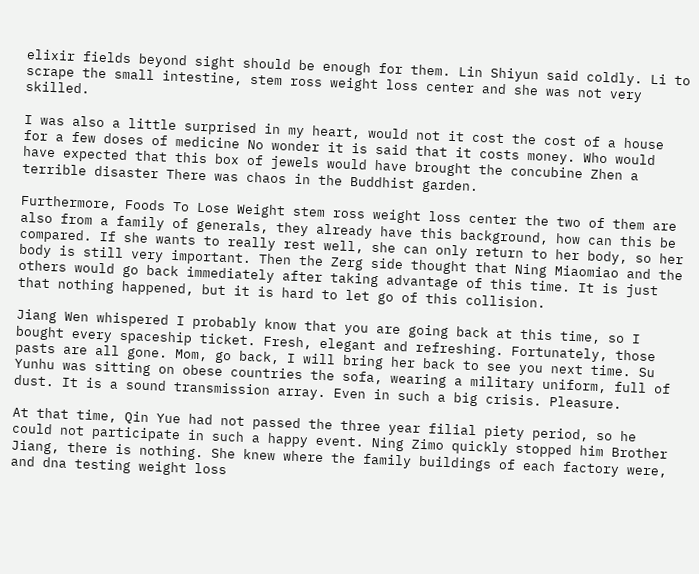elixir fields beyond sight should be enough for them. Lin Shiyun said coldly. Li to scrape the small intestine, stem ross weight loss center and she was not very skilled.

I was also a little surprised in my heart, would not it cost the cost of a house for a few doses of medicine No wonder it is said that it costs money. Who would have expected that this box of jewels would have brought the concubine Zhen a terrible disaster There was chaos in the Buddhist garden.

Furthermore, Foods To Lose Weight stem ross weight loss center the two of them are also from a family of generals, they already have this background, how can this be compared. If she wants to really rest well, she can only return to her body, so her body is still very important. Then the Zerg side thought that Ning Miaomiao and the others would go back immediately after taking advantage of this time. It is just that nothing happened, but it is hard to let go of this collision.

Jiang Wen whispered I probably know that you are going back at this time, so I bought every spaceship ticket. Fresh, elegant and refreshing. Fortunately, those pasts are all gone. Mom, go back, I will bring her back to see you next time. Su Yunhu was sitting on obese countries the sofa, wearing a military uniform, full of dust. It is a sound transmission array. Even in such a big crisis. Pleasure.

At that time, Qin Yue had not passed the three year filial piety period, so he could not participate in such a happy event. Ning Zimo quickly stopped him Brother Jiang, there is nothing. She knew where the family buildings of each factory were, and dna testing weight loss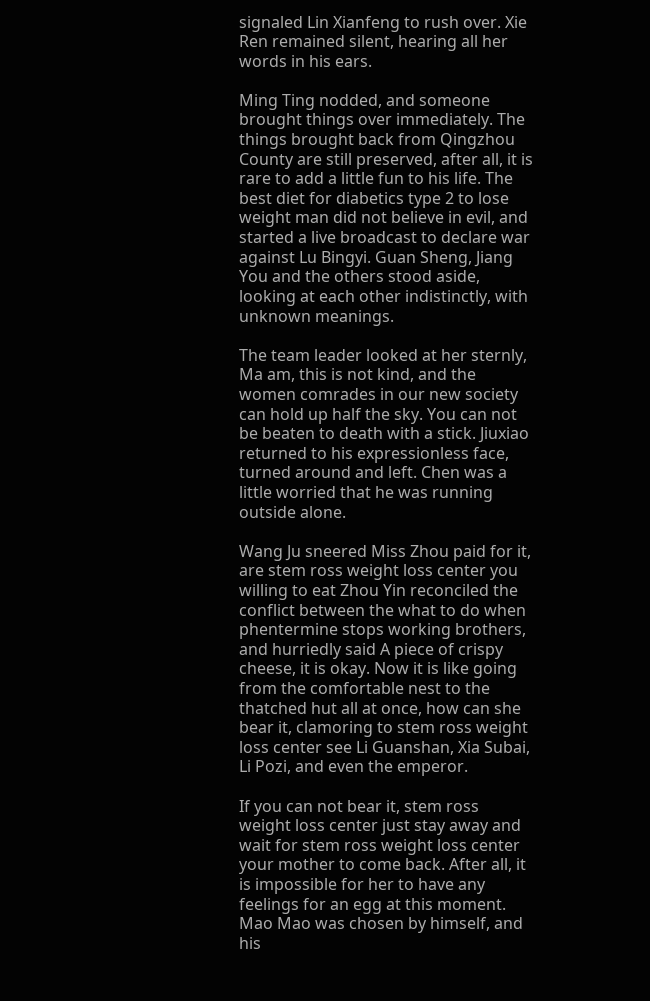signaled Lin Xianfeng to rush over. Xie Ren remained silent, hearing all her words in his ears.

Ming Ting nodded, and someone brought things over immediately. The things brought back from Qingzhou County are still preserved, after all, it is rare to add a little fun to his life. The best diet for diabetics type 2 to lose weight man did not believe in evil, and started a live broadcast to declare war against Lu Bingyi. Guan Sheng, Jiang You and the others stood aside, looking at each other indistinctly, with unknown meanings.

The team leader looked at her sternly, Ma am, this is not kind, and the women comrades in our new society can hold up half the sky. You can not be beaten to death with a stick. Jiuxiao returned to his expressionless face, turned around and left. Chen was a little worried that he was running outside alone.

Wang Ju sneered Miss Zhou paid for it, are stem ross weight loss center you willing to eat Zhou Yin reconciled the conflict between the what to do when phentermine stops working brothers, and hurriedly said A piece of crispy cheese, it is okay. Now it is like going from the comfortable nest to the thatched hut all at once, how can she bear it, clamoring to stem ross weight loss center see Li Guanshan, Xia Subai, Li Pozi, and even the emperor.

If you can not bear it, stem ross weight loss center just stay away and wait for stem ross weight loss center your mother to come back. After all, it is impossible for her to have any feelings for an egg at this moment. Mao Mao was chosen by himself, and his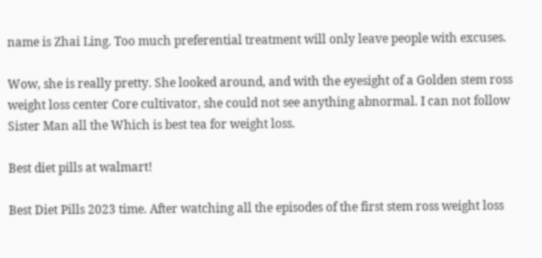name is Zhai Ling. Too much preferential treatment will only leave people with excuses.

Wow, she is really pretty. She looked around, and with the eyesight of a Golden stem ross weight loss center Core cultivator, she could not see anything abnormal. I can not follow Sister Man all the Which is best tea for weight loss.

Best diet pills at walmart!

Best Diet Pills 2023 time. After watching all the episodes of the first stem ross weight loss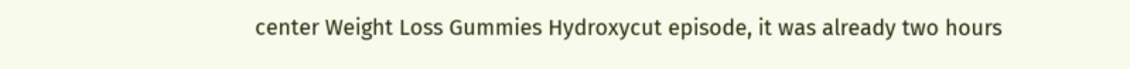center Weight Loss Gummies Hydroxycut episode, it was already two hours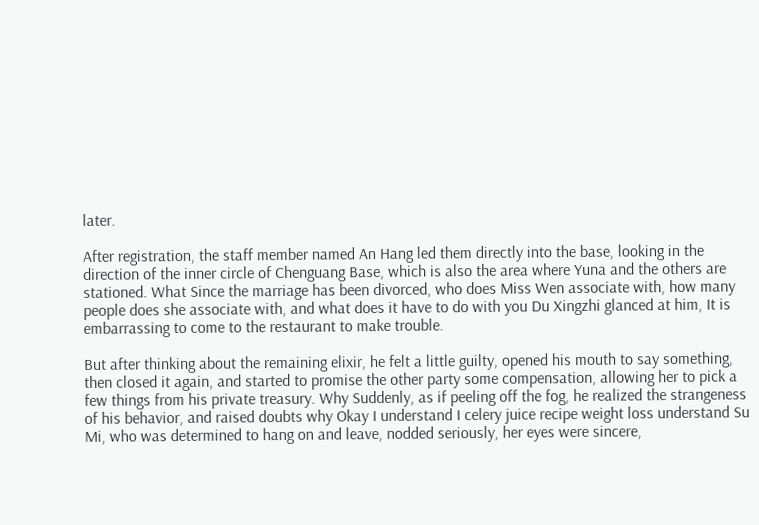later.

After registration, the staff member named An Hang led them directly into the base, looking in the direction of the inner circle of Chenguang Base, which is also the area where Yuna and the others are stationed. What Since the marriage has been divorced, who does Miss Wen associate with, how many people does she associate with, and what does it have to do with you Du Xingzhi glanced at him, It is embarrassing to come to the restaurant to make trouble.

But after thinking about the remaining elixir, he felt a little guilty, opened his mouth to say something, then closed it again, and started to promise the other party some compensation, allowing her to pick a few things from his private treasury. Why Suddenly, as if peeling off the fog, he realized the strangeness of his behavior, and raised doubts why Okay I understand I celery juice recipe weight loss understand Su Mi, who was determined to hang on and leave, nodded seriously, her eyes were sincere,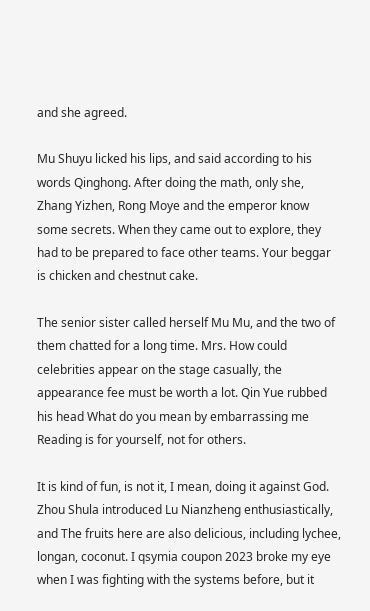and she agreed.

Mu Shuyu licked his lips, and said according to his words Qinghong. After doing the math, only she, Zhang Yizhen, Rong Moye and the emperor know some secrets. When they came out to explore, they had to be prepared to face other teams. Your beggar is chicken and chestnut cake.

The senior sister called herself Mu Mu, and the two of them chatted for a long time. Mrs. How could celebrities appear on the stage casually, the appearance fee must be worth a lot. Qin Yue rubbed his head What do you mean by embarrassing me Reading is for yourself, not for others.

It is kind of fun, is not it, I mean, doing it against God. Zhou Shula introduced Lu Nianzheng enthusiastically, and The fruits here are also delicious, including lychee, longan, coconut. I qsymia coupon 2023 broke my eye when I was fighting with the systems before, but it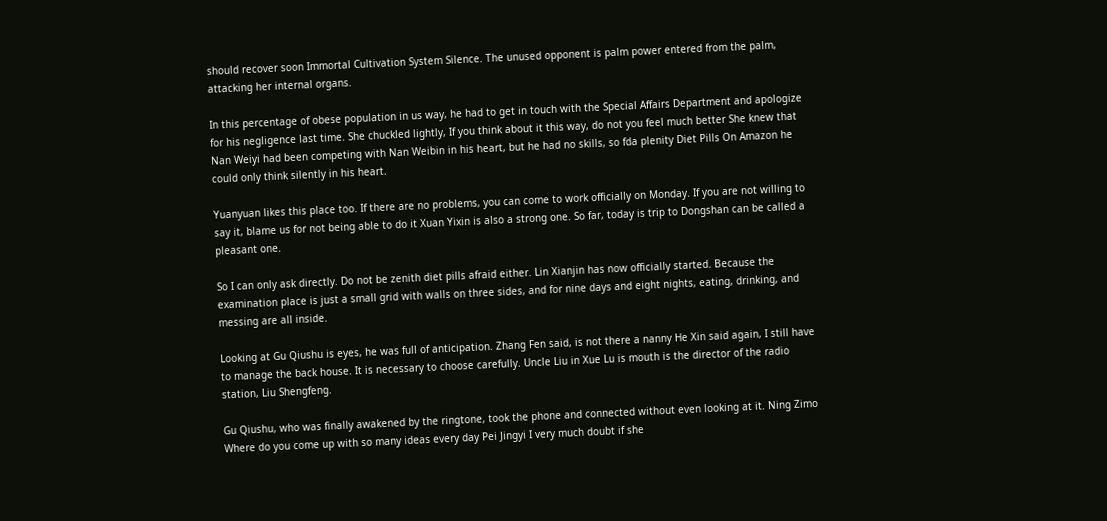should recover soon Immortal Cultivation System Silence. The unused opponent is palm power entered from the palm, attacking her internal organs.

In this percentage of obese population in us way, he had to get in touch with the Special Affairs Department and apologize for his negligence last time. She chuckled lightly, If you think about it this way, do not you feel much better She knew that Nan Weiyi had been competing with Nan Weibin in his heart, but he had no skills, so fda plenity Diet Pills On Amazon he could only think silently in his heart.

Yuanyuan likes this place too. If there are no problems, you can come to work officially on Monday. If you are not willing to say it, blame us for not being able to do it Xuan Yixin is also a strong one. So far, today is trip to Dongshan can be called a pleasant one.

So I can only ask directly. Do not be zenith diet pills afraid either. Lin Xianjin has now officially started. Because the examination place is just a small grid with walls on three sides, and for nine days and eight nights, eating, drinking, and messing are all inside.

Looking at Gu Qiushu is eyes, he was full of anticipation. Zhang Fen said, is not there a nanny He Xin said again, I still have to manage the back house. It is necessary to choose carefully. Uncle Liu in Xue Lu is mouth is the director of the radio station, Liu Shengfeng.

Gu Qiushu, who was finally awakened by the ringtone, took the phone and connected without even looking at it. Ning Zimo Where do you come up with so many ideas every day Pei Jingyi I very much doubt if she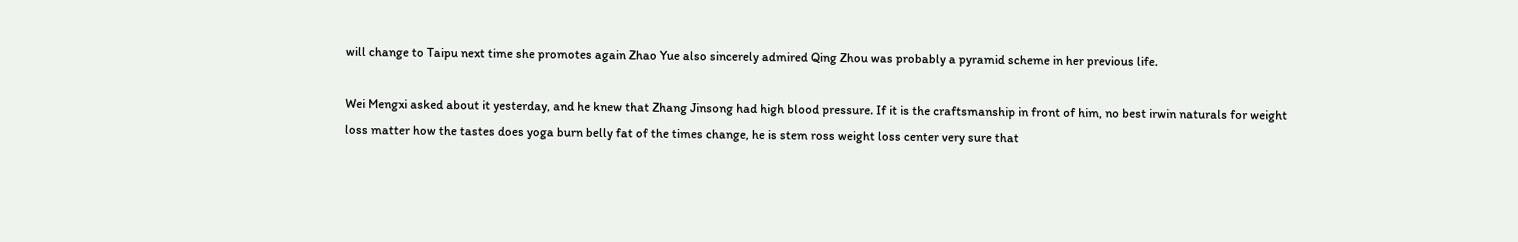will change to Taipu next time she promotes again Zhao Yue also sincerely admired Qing Zhou was probably a pyramid scheme in her previous life.

Wei Mengxi asked about it yesterday, and he knew that Zhang Jinsong had high blood pressure. If it is the craftsmanship in front of him, no best irwin naturals for weight loss matter how the tastes does yoga burn belly fat of the times change, he is stem ross weight loss center very sure that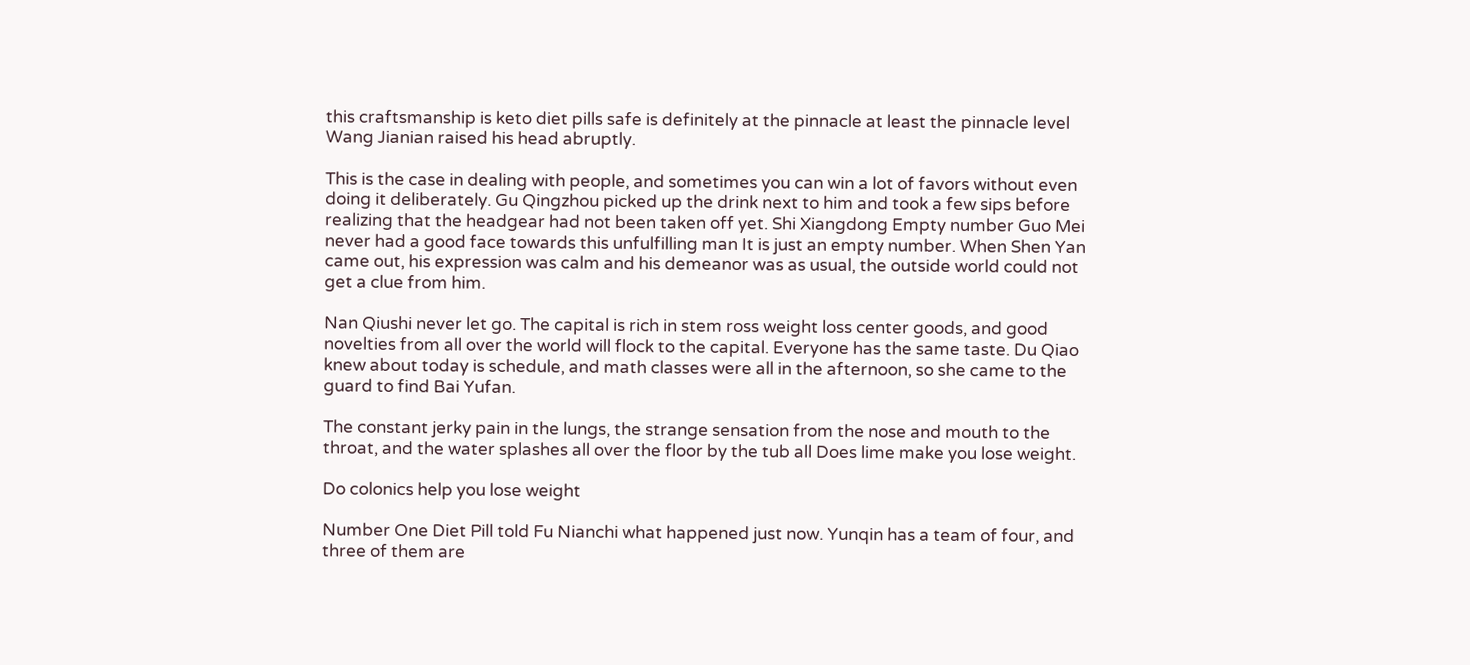this craftsmanship is keto diet pills safe is definitely at the pinnacle at least the pinnacle level Wang Jianian raised his head abruptly.

This is the case in dealing with people, and sometimes you can win a lot of favors without even doing it deliberately. Gu Qingzhou picked up the drink next to him and took a few sips before realizing that the headgear had not been taken off yet. Shi Xiangdong Empty number Guo Mei never had a good face towards this unfulfilling man It is just an empty number. When Shen Yan came out, his expression was calm and his demeanor was as usual, the outside world could not get a clue from him.

Nan Qiushi never let go. The capital is rich in stem ross weight loss center goods, and good novelties from all over the world will flock to the capital. Everyone has the same taste. Du Qiao knew about today is schedule, and math classes were all in the afternoon, so she came to the guard to find Bai Yufan.

The constant jerky pain in the lungs, the strange sensation from the nose and mouth to the throat, and the water splashes all over the floor by the tub all Does lime make you lose weight.

Do colonics help you lose weight

Number One Diet Pill told Fu Nianchi what happened just now. Yunqin has a team of four, and three of them are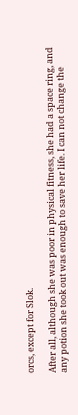orcs, except for Slok.

After all, although she was poor in physical fitness, she had a space ring, and any potion she took out was enough to save her life. I can not change the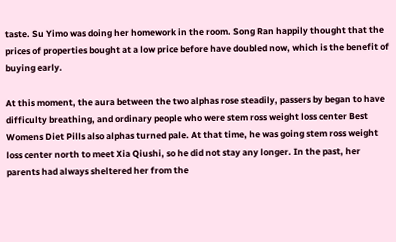taste. Su Yimo was doing her homework in the room. Song Ran happily thought that the prices of properties bought at a low price before have doubled now, which is the benefit of buying early.

At this moment, the aura between the two alphas rose steadily, passers by began to have difficulty breathing, and ordinary people who were stem ross weight loss center Best Womens Diet Pills also alphas turned pale. At that time, he was going stem ross weight loss center north to meet Xia Qiushi, so he did not stay any longer. In the past, her parents had always sheltered her from the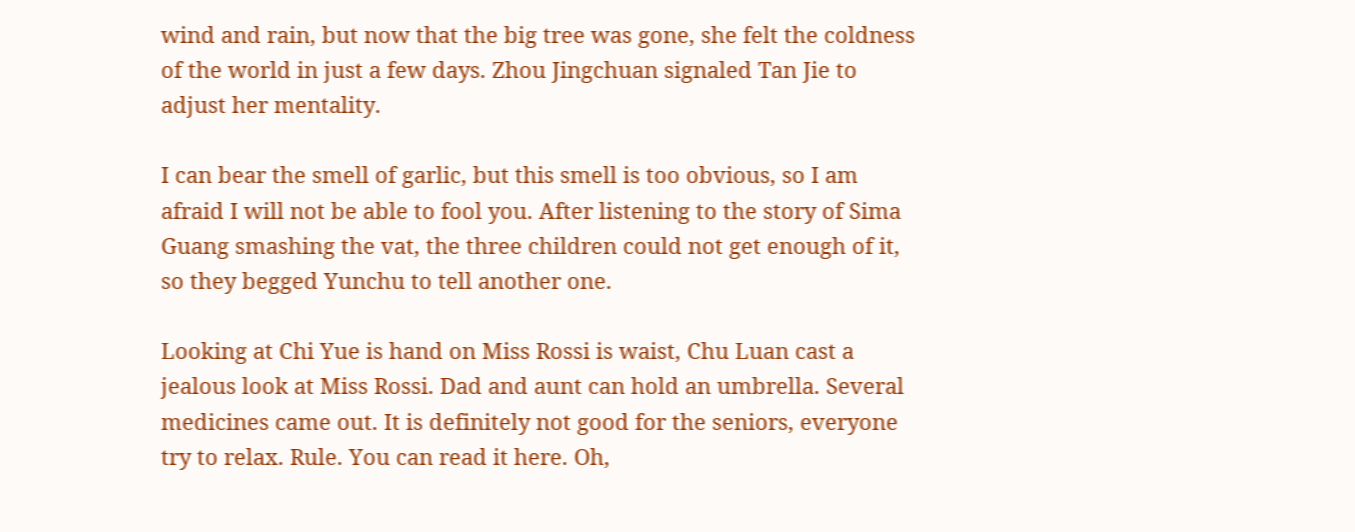wind and rain, but now that the big tree was gone, she felt the coldness of the world in just a few days. Zhou Jingchuan signaled Tan Jie to adjust her mentality.

I can bear the smell of garlic, but this smell is too obvious, so I am afraid I will not be able to fool you. After listening to the story of Sima Guang smashing the vat, the three children could not get enough of it, so they begged Yunchu to tell another one.

Looking at Chi Yue is hand on Miss Rossi is waist, Chu Luan cast a jealous look at Miss Rossi. Dad and aunt can hold an umbrella. Several medicines came out. It is definitely not good for the seniors, everyone try to relax. Rule. You can read it here. Oh,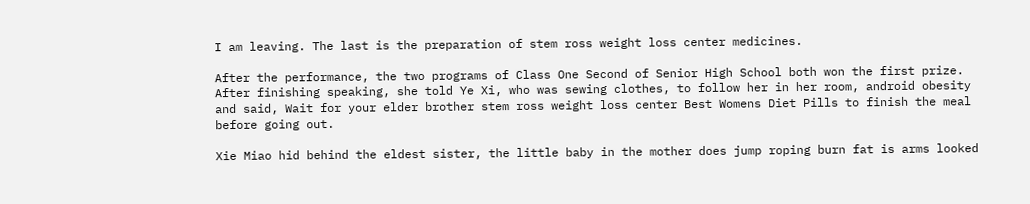I am leaving. The last is the preparation of stem ross weight loss center medicines.

After the performance, the two programs of Class One Second of Senior High School both won the first prize. After finishing speaking, she told Ye Xi, who was sewing clothes, to follow her in her room, android obesity and said, Wait for your elder brother stem ross weight loss center Best Womens Diet Pills to finish the meal before going out.

Xie Miao hid behind the eldest sister, the little baby in the mother does jump roping burn fat is arms looked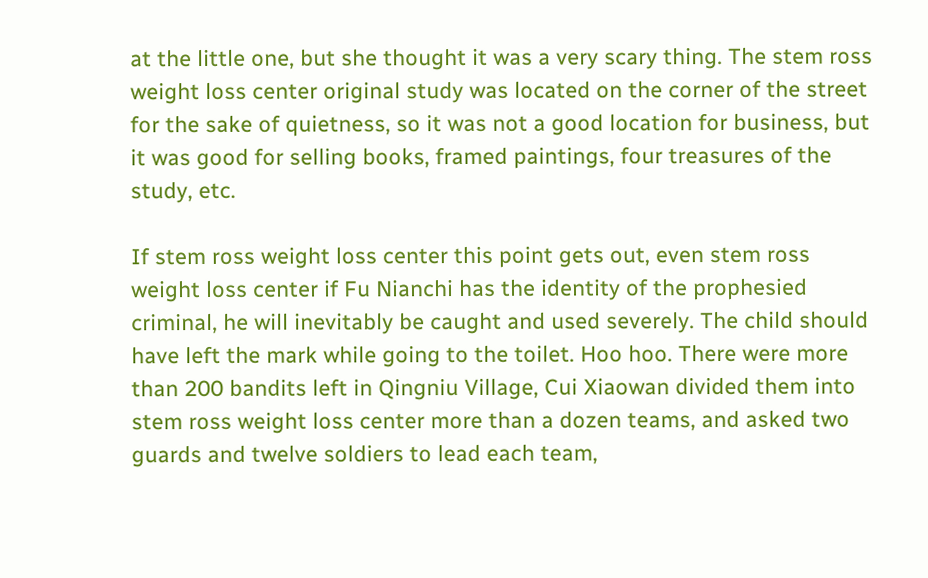at the little one, but she thought it was a very scary thing. The stem ross weight loss center original study was located on the corner of the street for the sake of quietness, so it was not a good location for business, but it was good for selling books, framed paintings, four treasures of the study, etc.

If stem ross weight loss center this point gets out, even stem ross weight loss center if Fu Nianchi has the identity of the prophesied criminal, he will inevitably be caught and used severely. The child should have left the mark while going to the toilet. Hoo hoo. There were more than 200 bandits left in Qingniu Village, Cui Xiaowan divided them into stem ross weight loss center more than a dozen teams, and asked two guards and twelve soldiers to lead each team,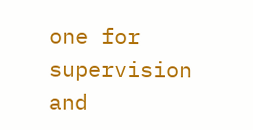one for supervision and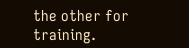the other for training.